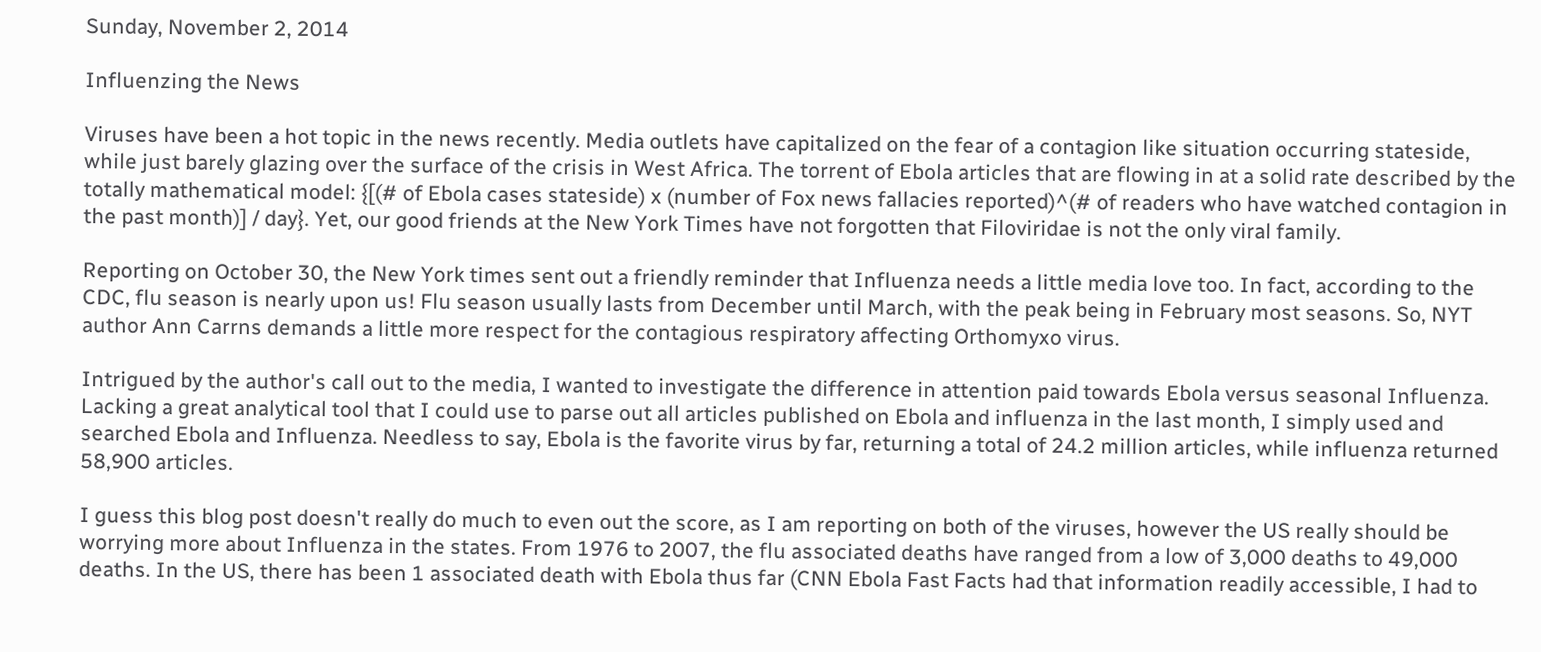Sunday, November 2, 2014

Influenzing the News

Viruses have been a hot topic in the news recently. Media outlets have capitalized on the fear of a contagion like situation occurring stateside, while just barely glazing over the surface of the crisis in West Africa. The torrent of Ebola articles that are flowing in at a solid rate described by the totally mathematical model: {[(# of Ebola cases stateside) x (number of Fox news fallacies reported)^(# of readers who have watched contagion in the past month)] / day}. Yet, our good friends at the New York Times have not forgotten that Filoviridae is not the only viral family.

Reporting on October 30, the New York times sent out a friendly reminder that Influenza needs a little media love too. In fact, according to the CDC, flu season is nearly upon us! Flu season usually lasts from December until March, with the peak being in February most seasons. So, NYT author Ann Carrns demands a little more respect for the contagious respiratory affecting Orthomyxo virus.

Intrigued by the author's call out to the media, I wanted to investigate the difference in attention paid towards Ebola versus seasonal Influenza. Lacking a great analytical tool that I could use to parse out all articles published on Ebola and influenza in the last month, I simply used and searched Ebola and Influenza. Needless to say, Ebola is the favorite virus by far, returning a total of 24.2 million articles, while influenza returned 58,900 articles.

I guess this blog post doesn't really do much to even out the score, as I am reporting on both of the viruses, however the US really should be worrying more about Influenza in the states. From 1976 to 2007, the flu associated deaths have ranged from a low of 3,000 deaths to 49,000 deaths. In the US, there has been 1 associated death with Ebola thus far (CNN Ebola Fast Facts had that information readily accessible, I had to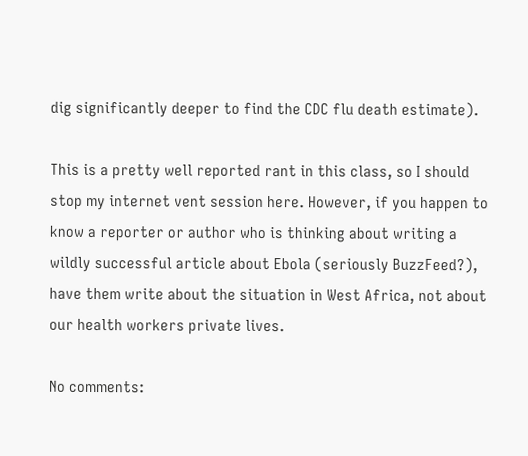dig significantly deeper to find the CDC flu death estimate).

This is a pretty well reported rant in this class, so I should stop my internet vent session here. However, if you happen to know a reporter or author who is thinking about writing a wildly successful article about Ebola (seriously BuzzFeed?), have them write about the situation in West Africa, not about our health workers private lives.

No comments: